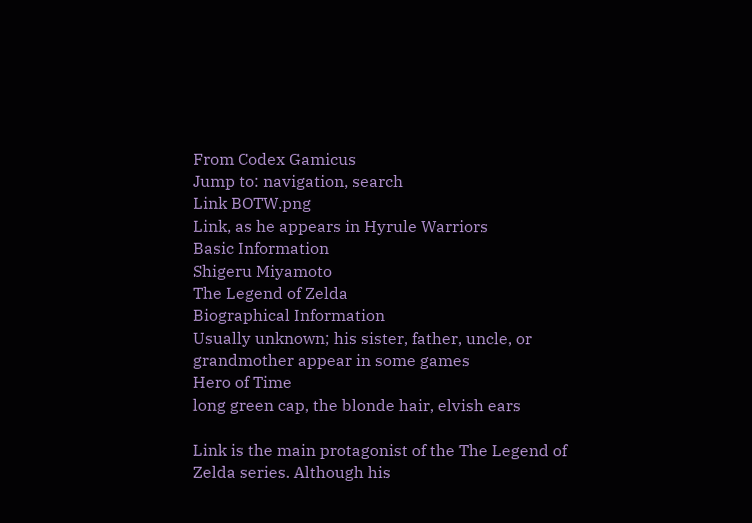From Codex Gamicus
Jump to: navigation, search
Link BOTW.png
Link, as he appears in Hyrule Warriors
Basic Information
Shigeru Miyamoto
The Legend of Zelda
Biographical Information
Usually unknown; his sister, father, uncle, or grandmother appear in some games
Hero of Time
long green cap, the blonde hair, elvish ears

Link is the main protagonist of the The Legend of Zelda series. Although his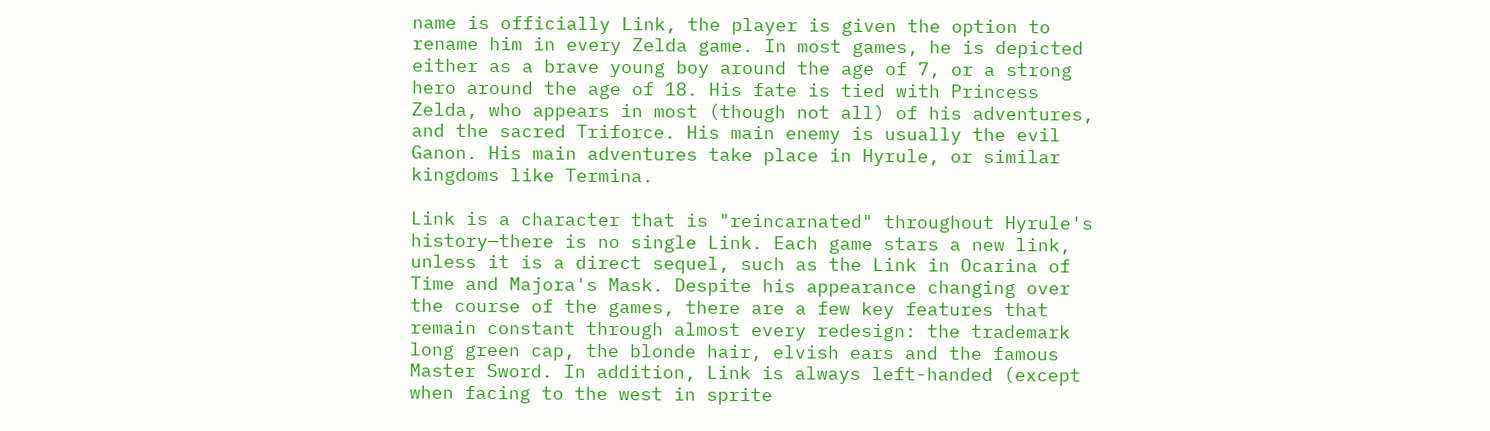name is officially Link, the player is given the option to rename him in every Zelda game. In most games, he is depicted either as a brave young boy around the age of 7, or a strong hero around the age of 18. His fate is tied with Princess Zelda, who appears in most (though not all) of his adventures, and the sacred Triforce. His main enemy is usually the evil Ganon. His main adventures take place in Hyrule, or similar kingdoms like Termina.

Link is a character that is "reincarnated" throughout Hyrule's history—there is no single Link. Each game stars a new link, unless it is a direct sequel, such as the Link in Ocarina of Time and Majora's Mask. Despite his appearance changing over the course of the games, there are a few key features that remain constant through almost every redesign: the trademark long green cap, the blonde hair, elvish ears and the famous Master Sword. In addition, Link is always left-handed (except when facing to the west in sprite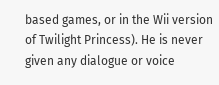based games, or in the Wii version of Twilight Princess). He is never given any dialogue or voice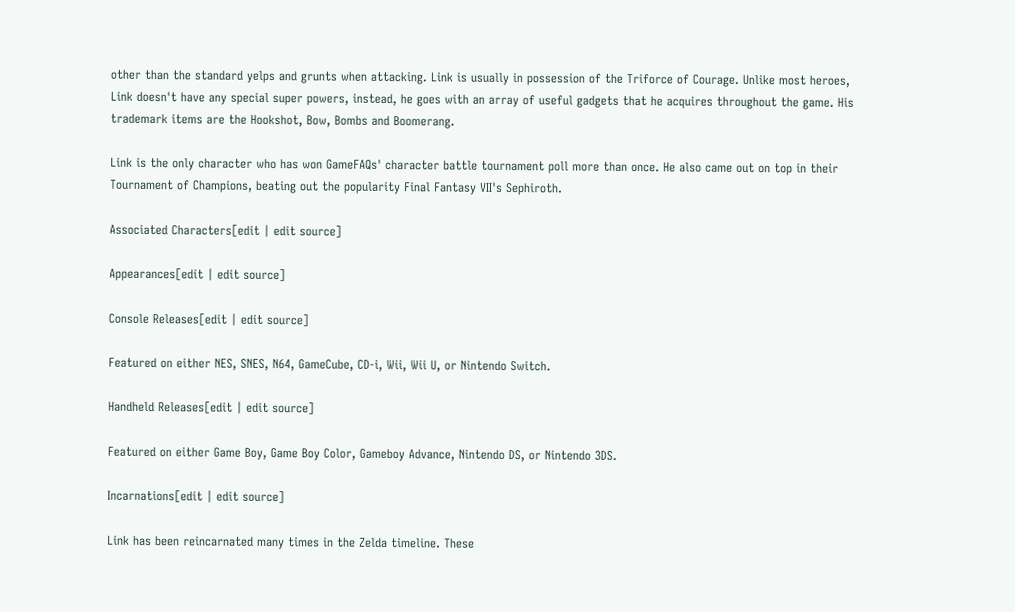other than the standard yelps and grunts when attacking. Link is usually in possession of the Triforce of Courage. Unlike most heroes, Link doesn't have any special super powers, instead, he goes with an array of useful gadgets that he acquires throughout the game. His trademark items are the Hookshot, Bow, Bombs and Boomerang.

Link is the only character who has won GameFAQs' character battle tournament poll more than once. He also came out on top in their Tournament of Champions, beating out the popularity Final Fantasy VII's Sephiroth.

Associated Characters[edit | edit source]

Appearances[edit | edit source]

Console Releases[edit | edit source]

Featured on either NES, SNES, N64, GameCube, CD-i, Wii, Wii U, or Nintendo Switch.

Handheld Releases[edit | edit source]

Featured on either Game Boy, Game Boy Color, Gameboy Advance, Nintendo DS, or Nintendo 3DS.

Incarnations[edit | edit source]

Link has been reincarnated many times in the Zelda timeline. These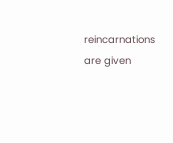reincarnations are given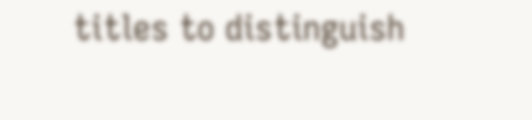titles to distinguish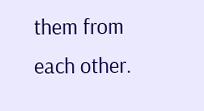them from each other.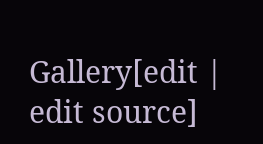Gallery[edit | edit source]